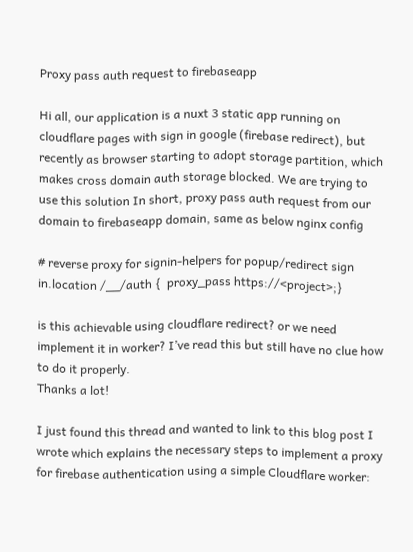Proxy pass auth request to firebaseapp

Hi all, our application is a nuxt 3 static app running on cloudflare pages with sign in google (firebase redirect), but recently as browser starting to adopt storage partition, which makes cross domain auth storage blocked. We are trying to use this solution In short, proxy pass auth request from our domain to firebaseapp domain, same as below nginx config

# reverse proxy for signin-helpers for popup/redirect sign in.location /__/auth {  proxy_pass https://<project>;}

is this achievable using cloudflare redirect? or we need implement it in worker? I’ve read this but still have no clue how to do it properly.
Thanks a lot!

I just found this thread and wanted to link to this blog post I wrote which explains the necessary steps to implement a proxy for firebase authentication using a simple Cloudflare worker: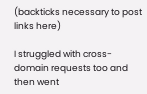(backticks necessary to post links here)

I struggled with cross-domain requests too and then went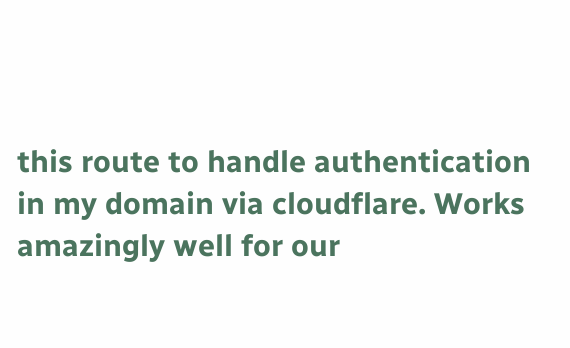this route to handle authentication in my domain via cloudflare. Works amazingly well for our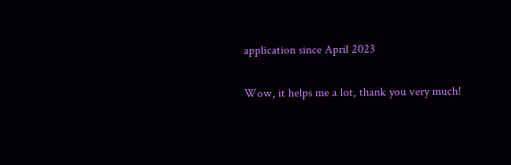application since April 2023

Wow, it helps me a lot, thank you very much!